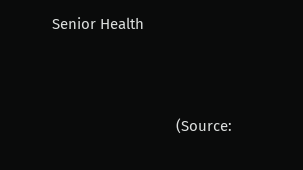Senior Health



                               (Source: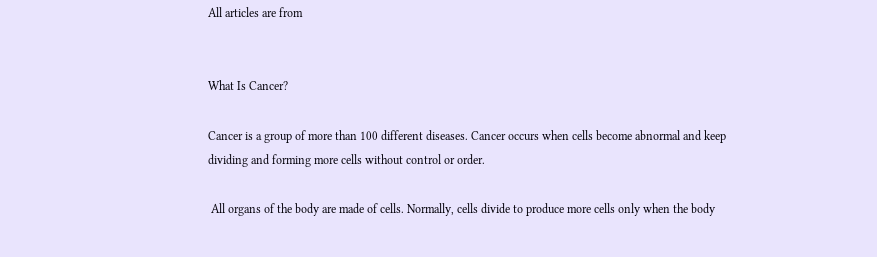All articles are from


What Is Cancer?

Cancer is a group of more than 100 different diseases. Cancer occurs when cells become abnormal and keep dividing and forming more cells without control or order.

 All organs of the body are made of cells. Normally, cells divide to produce more cells only when the body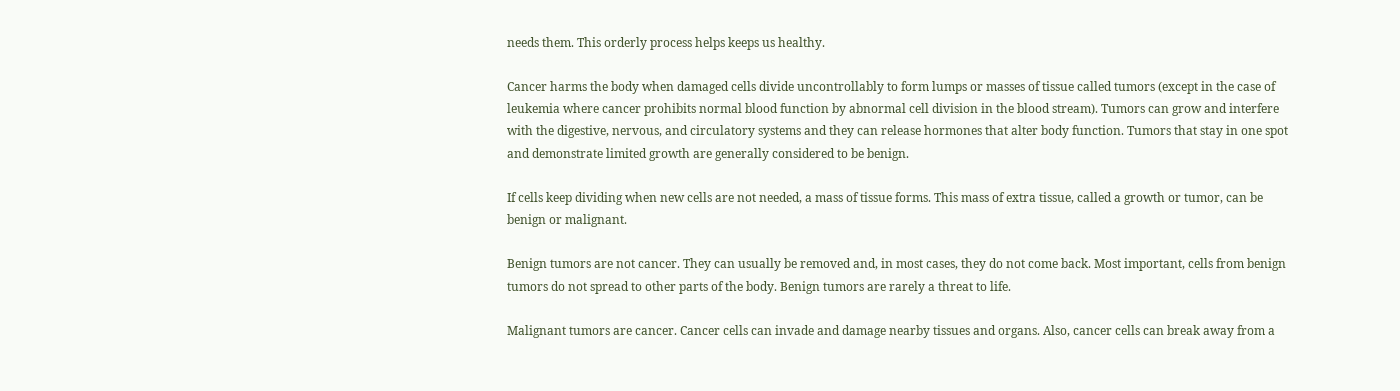needs them. This orderly process helps keeps us healthy.

Cancer harms the body when damaged cells divide uncontrollably to form lumps or masses of tissue called tumors (except in the case of leukemia where cancer prohibits normal blood function by abnormal cell division in the blood stream). Tumors can grow and interfere with the digestive, nervous, and circulatory systems and they can release hormones that alter body function. Tumors that stay in one spot and demonstrate limited growth are generally considered to be benign.

If cells keep dividing when new cells are not needed, a mass of tissue forms. This mass of extra tissue, called a growth or tumor, can be benign or malignant.

Benign tumors are not cancer. They can usually be removed and, in most cases, they do not come back. Most important, cells from benign tumors do not spread to other parts of the body. Benign tumors are rarely a threat to life.

Malignant tumors are cancer. Cancer cells can invade and damage nearby tissues and organs. Also, cancer cells can break away from a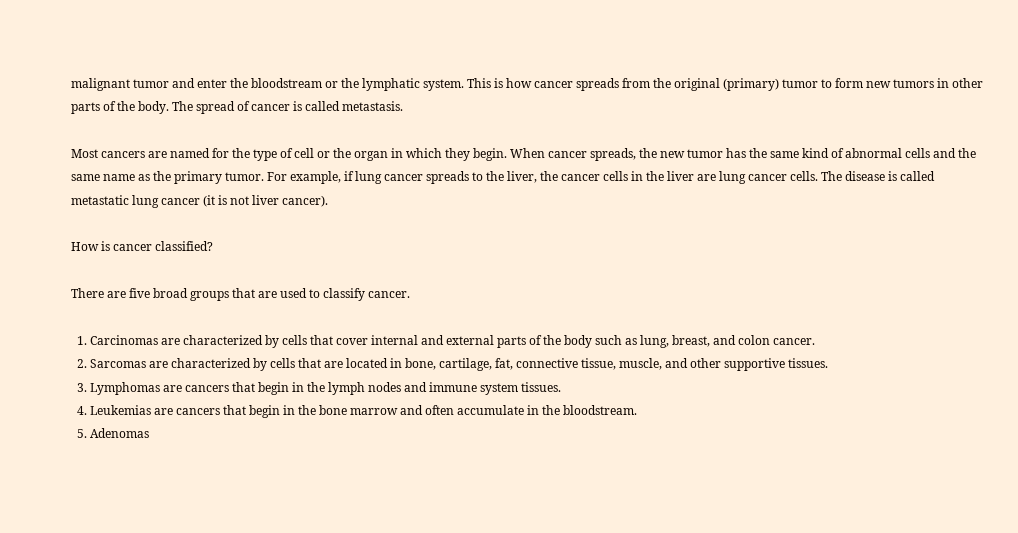malignant tumor and enter the bloodstream or the lymphatic system. This is how cancer spreads from the original (primary) tumor to form new tumors in other parts of the body. The spread of cancer is called metastasis.

Most cancers are named for the type of cell or the organ in which they begin. When cancer spreads, the new tumor has the same kind of abnormal cells and the same name as the primary tumor. For example, if lung cancer spreads to the liver, the cancer cells in the liver are lung cancer cells. The disease is called metastatic lung cancer (it is not liver cancer).

How is cancer classified?

There are five broad groups that are used to classify cancer.

  1. Carcinomas are characterized by cells that cover internal and external parts of the body such as lung, breast, and colon cancer.
  2. Sarcomas are characterized by cells that are located in bone, cartilage, fat, connective tissue, muscle, and other supportive tissues.
  3. Lymphomas are cancers that begin in the lymph nodes and immune system tissues.
  4. Leukemias are cancers that begin in the bone marrow and often accumulate in the bloodstream.
  5. Adenomas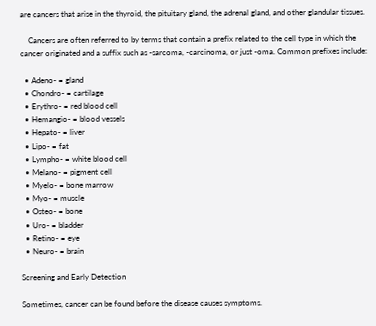are cancers that arise in the thyroid, the pituitary gland, the adrenal gland, and other glandular tissues.

    Cancers are often referred to by terms that contain a prefix related to the cell type in which the cancer originated and a suffix such as -sarcoma, -carcinoma, or just -oma. Common prefixes include:

  • Adeno- = gland
  • Chondro- = cartilage
  • Erythro- = red blood cell
  • Hemangio- = blood vessels
  • Hepato- = liver
  • Lipo- = fat
  • Lympho- = white blood cell
  • Melano- = pigment cell
  • Myelo- = bone marrow
  • Myo- = muscle
  • Osteo- = bone
  • Uro- = bladder
  • Retino- = eye
  • Neuro- = brain

Screening and Early Detection

Sometimes, cancer can be found before the disease causes symptoms.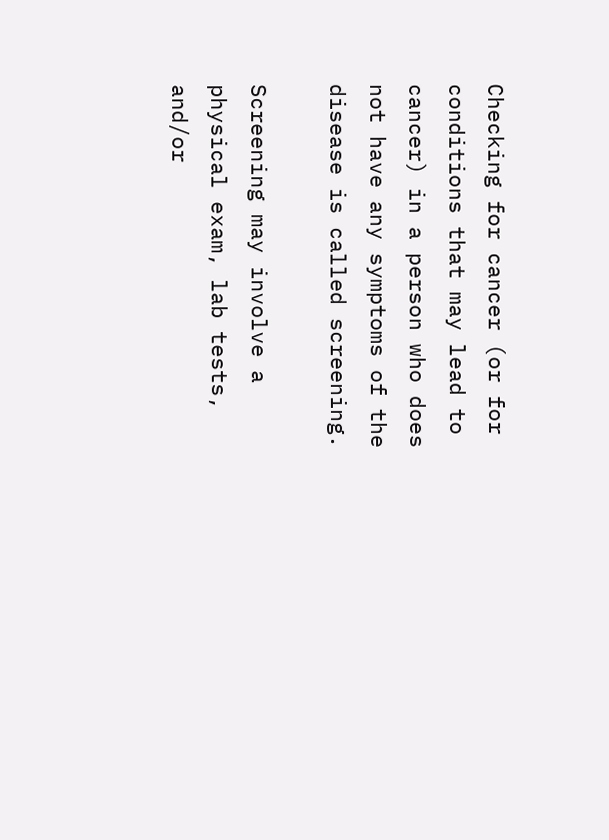Checking for cancer (or for conditions that may lead to cancer) in a person who does not have any symptoms of the disease is called screening.

Screening may involve a physical exam, lab tests, and/or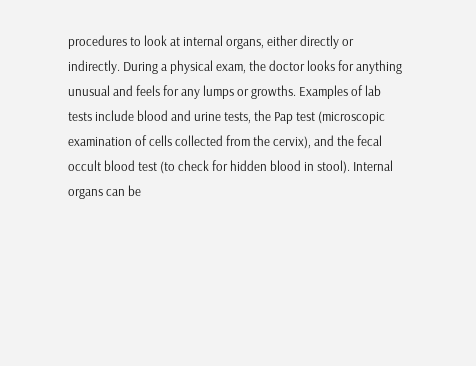procedures to look at internal organs, either directly or indirectly. During a physical exam, the doctor looks for anything unusual and feels for any lumps or growths. Examples of lab tests include blood and urine tests, the Pap test (microscopic examination of cells collected from the cervix), and the fecal occult blood test (to check for hidden blood in stool). Internal organs can be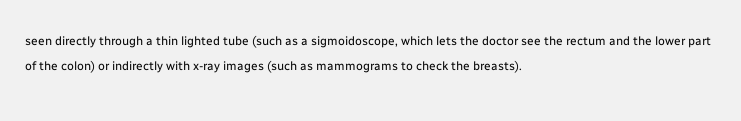seen directly through a thin lighted tube (such as a sigmoidoscope, which lets the doctor see the rectum and the lower part of the colon) or indirectly with x-ray images (such as mammograms to check the breasts).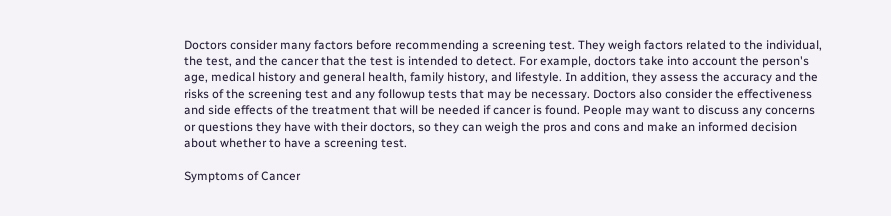Doctors consider many factors before recommending a screening test. They weigh factors related to the individual, the test, and the cancer that the test is intended to detect. For example, doctors take into account the person's age, medical history and general health, family history, and lifestyle. In addition, they assess the accuracy and the risks of the screening test and any followup tests that may be necessary. Doctors also consider the effectiveness and side effects of the treatment that will be needed if cancer is found. People may want to discuss any concerns or questions they have with their doctors, so they can weigh the pros and cons and make an informed decision about whether to have a screening test.

Symptoms of Cancer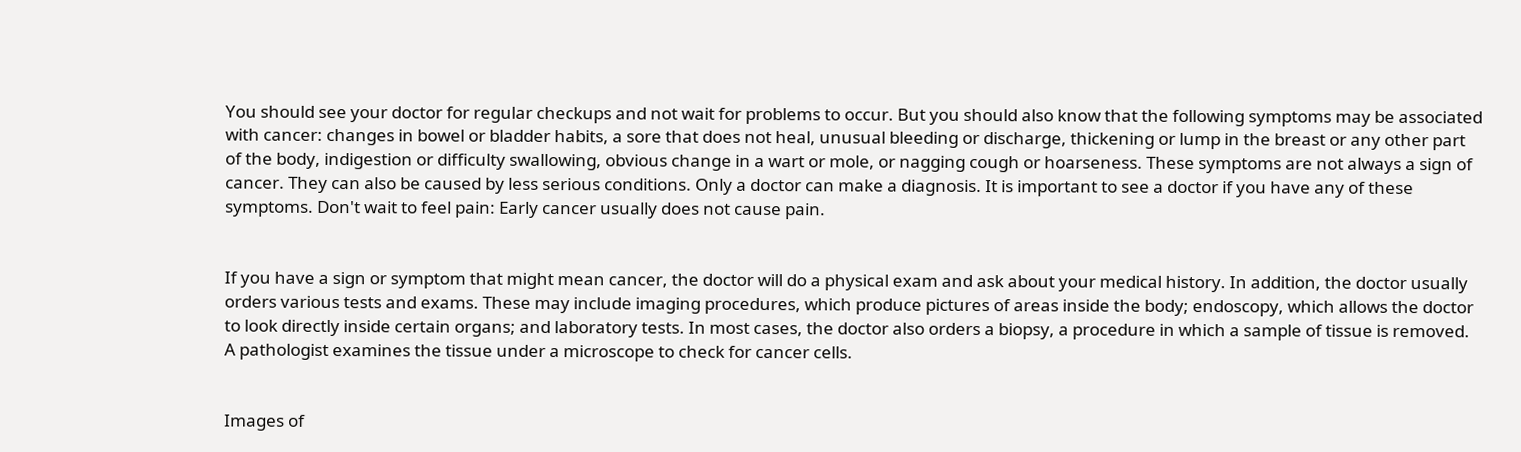You should see your doctor for regular checkups and not wait for problems to occur. But you should also know that the following symptoms may be associated with cancer: changes in bowel or bladder habits, a sore that does not heal, unusual bleeding or discharge, thickening or lump in the breast or any other part of the body, indigestion or difficulty swallowing, obvious change in a wart or mole, or nagging cough or hoarseness. These symptoms are not always a sign of cancer. They can also be caused by less serious conditions. Only a doctor can make a diagnosis. It is important to see a doctor if you have any of these symptoms. Don't wait to feel pain: Early cancer usually does not cause pain.


If you have a sign or symptom that might mean cancer, the doctor will do a physical exam and ask about your medical history. In addition, the doctor usually orders various tests and exams. These may include imaging procedures, which produce pictures of areas inside the body; endoscopy, which allows the doctor to look directly inside certain organs; and laboratory tests. In most cases, the doctor also orders a biopsy, a procedure in which a sample of tissue is removed. A pathologist examines the tissue under a microscope to check for cancer cells.


Images of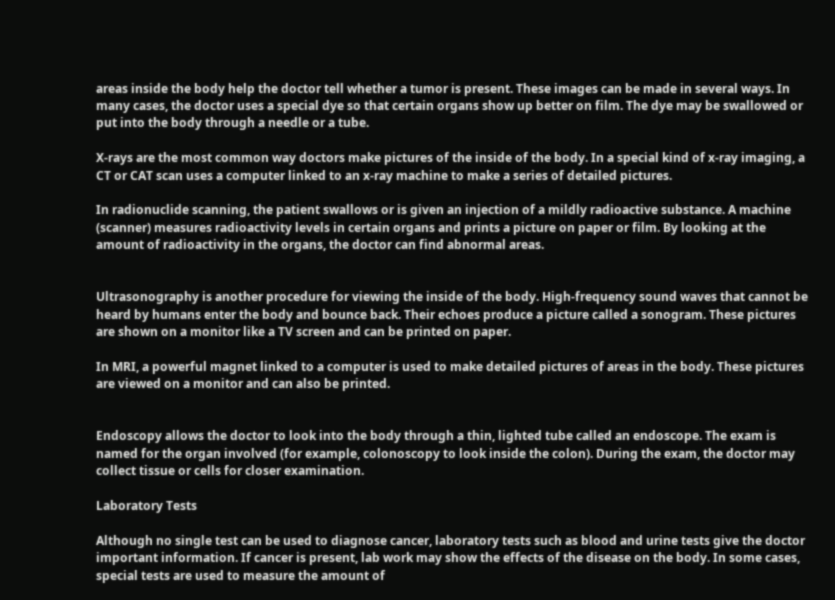areas inside the body help the doctor tell whether a tumor is present. These images can be made in several ways. In many cases, the doctor uses a special dye so that certain organs show up better on film. The dye may be swallowed or put into the body through a needle or a tube.

X-rays are the most common way doctors make pictures of the inside of the body. In a special kind of x-ray imaging, a CT or CAT scan uses a computer linked to an x-ray machine to make a series of detailed pictures.

In radionuclide scanning, the patient swallows or is given an injection of a mildly radioactive substance. A machine (scanner) measures radioactivity levels in certain organs and prints a picture on paper or film. By looking at the amount of radioactivity in the organs, the doctor can find abnormal areas.


Ultrasonography is another procedure for viewing the inside of the body. High-frequency sound waves that cannot be heard by humans enter the body and bounce back. Their echoes produce a picture called a sonogram. These pictures are shown on a monitor like a TV screen and can be printed on paper.

In MRI, a powerful magnet linked to a computer is used to make detailed pictures of areas in the body. These pictures are viewed on a monitor and can also be printed.


Endoscopy allows the doctor to look into the body through a thin, lighted tube called an endoscope. The exam is named for the organ involved (for example, colonoscopy to look inside the colon). During the exam, the doctor may collect tissue or cells for closer examination.

Laboratory Tests

Although no single test can be used to diagnose cancer, laboratory tests such as blood and urine tests give the doctor important information. If cancer is present, lab work may show the effects of the disease on the body. In some cases, special tests are used to measure the amount of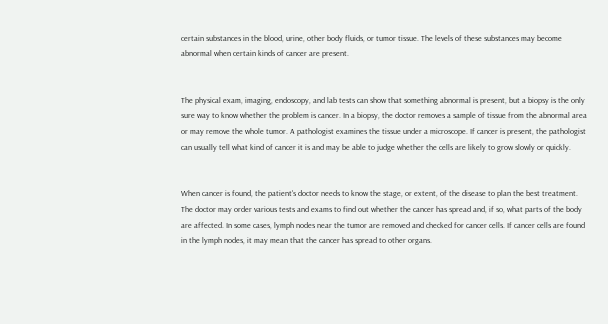certain substances in the blood, urine, other body fluids, or tumor tissue. The levels of these substances may become abnormal when certain kinds of cancer are present.


The physical exam, imaging, endoscopy, and lab tests can show that something abnormal is present, but a biopsy is the only sure way to know whether the problem is cancer. In a biopsy, the doctor removes a sample of tissue from the abnormal area or may remove the whole tumor. A pathologist examines the tissue under a microscope. If cancer is present, the pathologist can usually tell what kind of cancer it is and may be able to judge whether the cells are likely to grow slowly or quickly.


When cancer is found, the patient's doctor needs to know the stage, or extent, of the disease to plan the best treatment. The doctor may order various tests and exams to find out whether the cancer has spread and, if so, what parts of the body are affected. In some cases, lymph nodes near the tumor are removed and checked for cancer cells. If cancer cells are found in the lymph nodes, it may mean that the cancer has spread to other organs.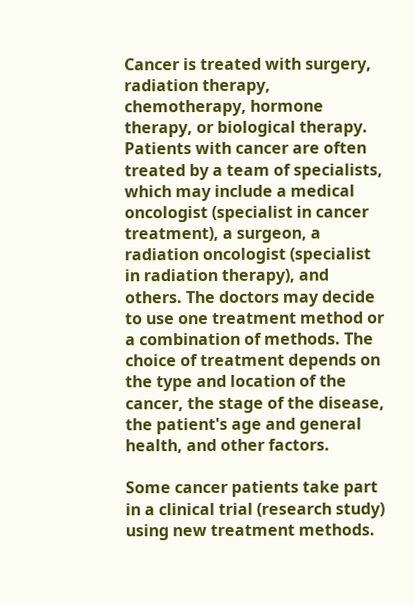Cancer is treated with surgery, radiation therapy, chemotherapy, hormone therapy, or biological therapy. Patients with cancer are often treated by a team of specialists, which may include a medical oncologist (specialist in cancer treatment), a surgeon, a radiation oncologist (specialist in radiation therapy), and others. The doctors may decide to use one treatment method or a combination of methods. The choice of treatment depends on the type and location of the cancer, the stage of the disease, the patient's age and general health, and other factors.

Some cancer patients take part in a clinical trial (research study) using new treatment methods.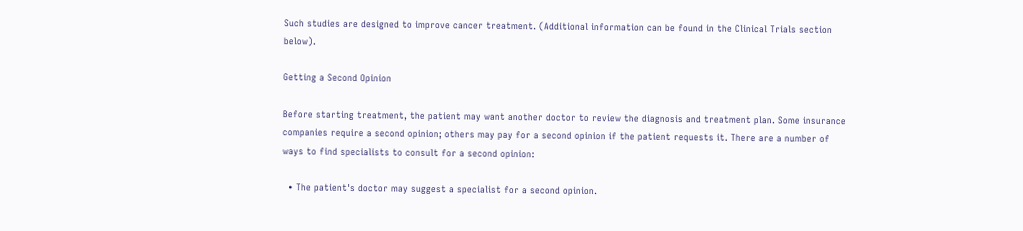Such studies are designed to improve cancer treatment. (Additional information can be found in the Clinical Trials section below).

Getting a Second Opinion

Before starting treatment, the patient may want another doctor to review the diagnosis and treatment plan. Some insurance companies require a second opinion; others may pay for a second opinion if the patient requests it. There are a number of ways to find specialists to consult for a second opinion:

  • The patient's doctor may suggest a specialist for a second opinion.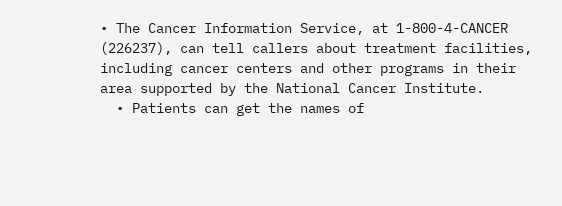• The Cancer Information Service, at 1-800-4-CANCER (226237), can tell callers about treatment facilities, including cancer centers and other programs in their area supported by the National Cancer Institute.
  • Patients can get the names of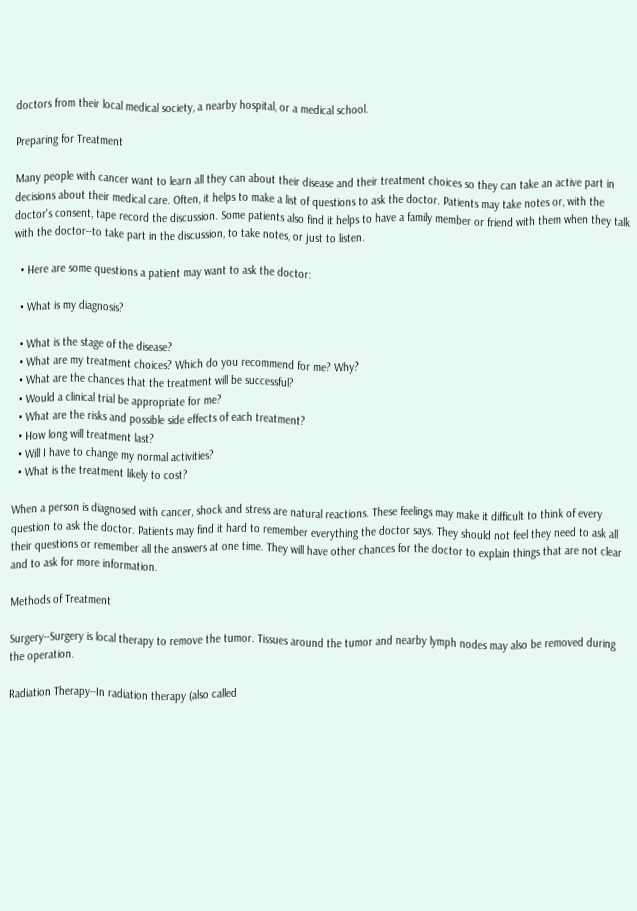doctors from their local medical society, a nearby hospital, or a medical school.

Preparing for Treatment

Many people with cancer want to learn all they can about their disease and their treatment choices so they can take an active part in decisions about their medical care. Often, it helps to make a list of questions to ask the doctor. Patients may take notes or, with the doctor's consent, tape record the discussion. Some patients also find it helps to have a family member or friend with them when they talk with the doctor--to take part in the discussion, to take notes, or just to listen.

  • Here are some questions a patient may want to ask the doctor:

  • What is my diagnosis?

  • What is the stage of the disease?
  • What are my treatment choices? Which do you recommend for me? Why?
  • What are the chances that the treatment will be successful?
  • Would a clinical trial be appropriate for me?
  • What are the risks and possible side effects of each treatment?
  • How long will treatment last?
  • Will I have to change my normal activities?
  • What is the treatment likely to cost?

When a person is diagnosed with cancer, shock and stress are natural reactions. These feelings may make it difficult to think of every question to ask the doctor. Patients may find it hard to remember everything the doctor says. They should not feel they need to ask all their questions or remember all the answers at one time. They will have other chances for the doctor to explain things that are not clear and to ask for more information.

Methods of Treatment

Surgery--Surgery is local therapy to remove the tumor. Tissues around the tumor and nearby lymph nodes may also be removed during the operation.

Radiation Therapy--In radiation therapy (also called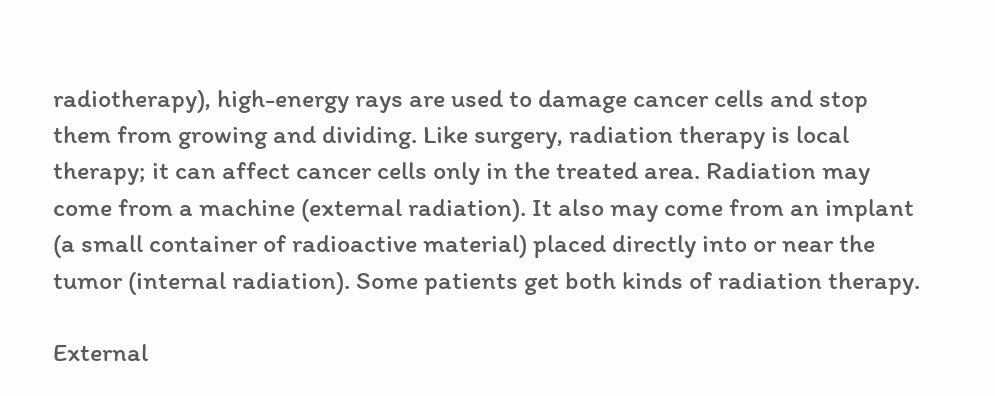radiotherapy), high-energy rays are used to damage cancer cells and stop them from growing and dividing. Like surgery, radiation therapy is local therapy; it can affect cancer cells only in the treated area. Radiation may come from a machine (external radiation). It also may come from an implant (a small container of radioactive material) placed directly into or near the tumor (internal radiation). Some patients get both kinds of radiation therapy.

External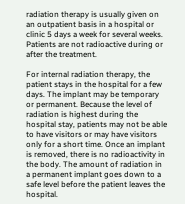radiation therapy is usually given on an outpatient basis in a hospital or clinic 5 days a week for several weeks. Patients are not radioactive during or after the treatment.

For internal radiation therapy, the patient stays in the hospital for a few days. The implant may be temporary or permanent. Because the level of radiation is highest during the hospital stay, patients may not be able to have visitors or may have visitors only for a short time. Once an implant is removed, there is no radioactivity in the body. The amount of radiation in a permanent implant goes down to a safe level before the patient leaves the hospital.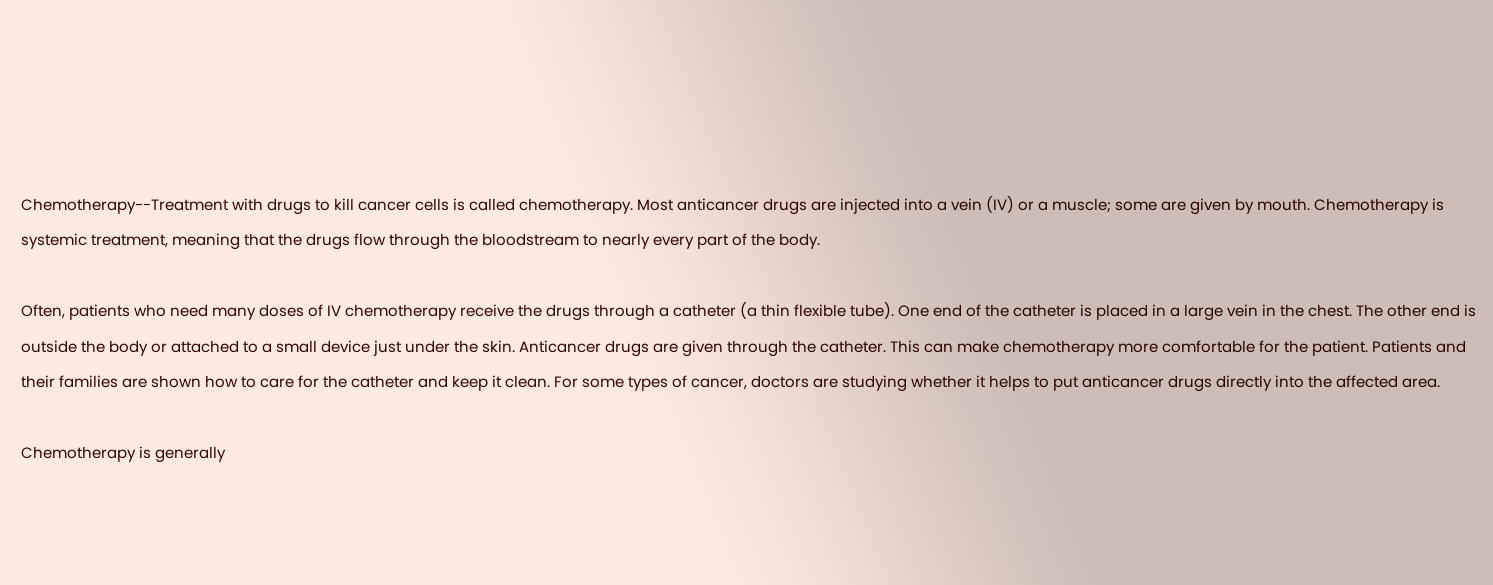Chemotherapy--Treatment with drugs to kill cancer cells is called chemotherapy. Most anticancer drugs are injected into a vein (IV) or a muscle; some are given by mouth. Chemotherapy is systemic treatment, meaning that the drugs flow through the bloodstream to nearly every part of the body.

Often, patients who need many doses of IV chemotherapy receive the drugs through a catheter (a thin flexible tube). One end of the catheter is placed in a large vein in the chest. The other end is outside the body or attached to a small device just under the skin. Anticancer drugs are given through the catheter. This can make chemotherapy more comfortable for the patient. Patients and their families are shown how to care for the catheter and keep it clean. For some types of cancer, doctors are studying whether it helps to put anticancer drugs directly into the affected area.

Chemotherapy is generally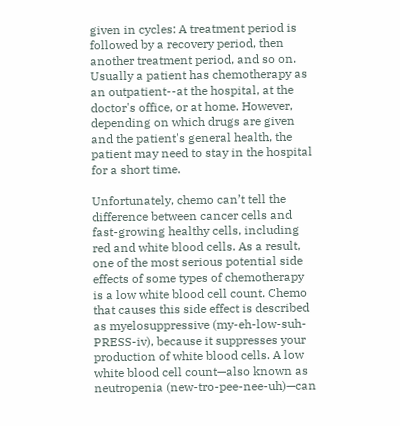given in cycles: A treatment period is followed by a recovery period, then another treatment period, and so on. Usually a patient has chemotherapy as an outpatient--at the hospital, at the doctor's office, or at home. However, depending on which drugs are given and the patient's general health, the patient may need to stay in the hospital for a short time.

Unfortunately, chemo can’t tell the difference between cancer cells and fast-growing healthy cells, including red and white blood cells. As a result, one of the most serious potential side effects of some types of chemotherapy is a low white blood cell count. Chemo that causes this side effect is described as myelosuppressive (my-eh-low-suh-PRESS-iv), because it suppresses your production of white blood cells. A low white blood cell count—also known as neutropenia (new-tro-pee-nee-uh)—can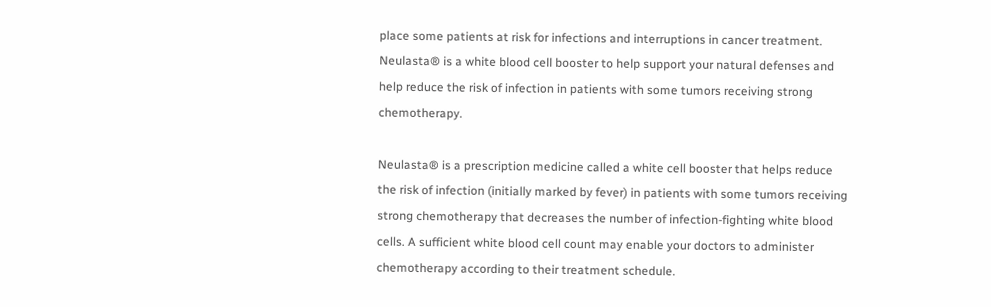place some patients at risk for infections and interruptions in cancer treatment. Neulasta® is a white blood cell booster to help support your natural defenses and help reduce the risk of infection in patients with some tumors receiving strong chemotherapy.

Neulasta® is a prescription medicine called a white cell booster that helps reduce the risk of infection (initially marked by fever) in patients with some tumors receiving strong chemotherapy that decreases the number of infection-fighting white blood cells. A sufficient white blood cell count may enable your doctors to administer chemotherapy according to their treatment schedule.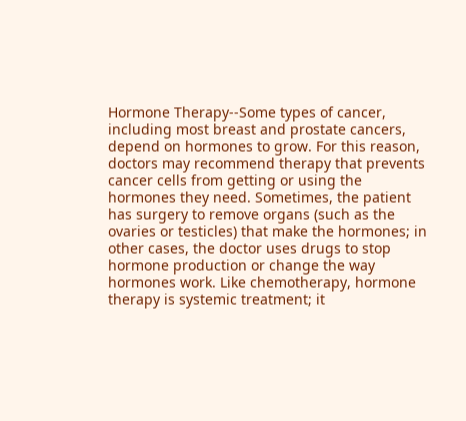Hormone Therapy--Some types of cancer, including most breast and prostate cancers, depend on hormones to grow. For this reason, doctors may recommend therapy that prevents cancer cells from getting or using the hormones they need. Sometimes, the patient has surgery to remove organs (such as the ovaries or testicles) that make the hormones; in other cases, the doctor uses drugs to stop hormone production or change the way hormones work. Like chemotherapy, hormone therapy is systemic treatment; it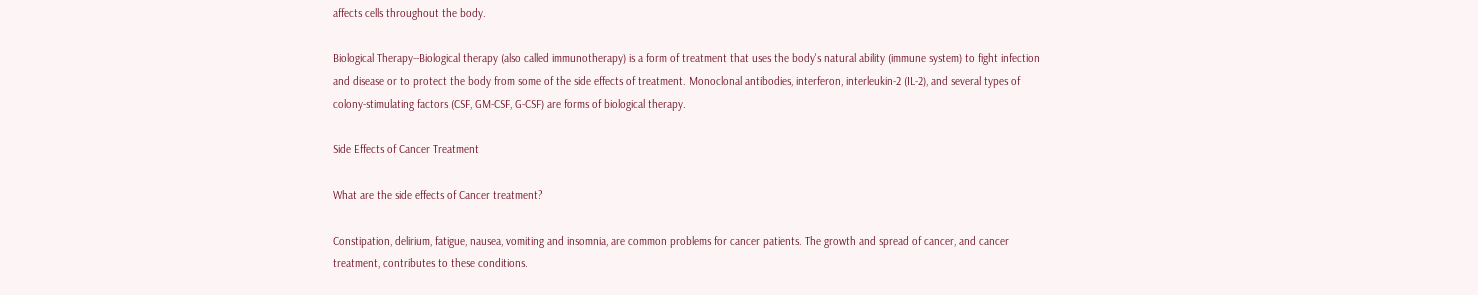affects cells throughout the body.

Biological Therapy--Biological therapy (also called immunotherapy) is a form of treatment that uses the body's natural ability (immune system) to fight infection and disease or to protect the body from some of the side effects of treatment. Monoclonal antibodies, interferon, interleukin-2 (IL-2), and several types of colony-stimulating factors (CSF, GM-CSF, G-CSF) are forms of biological therapy.

Side Effects of Cancer Treatment

What are the side effects of Cancer treatment?

Constipation, delirium, fatigue, nausea, vomiting and insomnia, are common problems for cancer patients. The growth and spread of cancer, and cancer treatment, contributes to these conditions.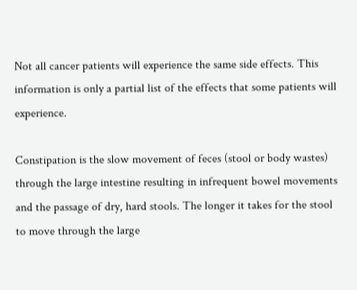Not all cancer patients will experience the same side effects. This information is only a partial list of the effects that some patients will experience.

Constipation is the slow movement of feces (stool or body wastes) through the large intestine resulting in infrequent bowel movements and the passage of dry, hard stools. The longer it takes for the stool to move through the large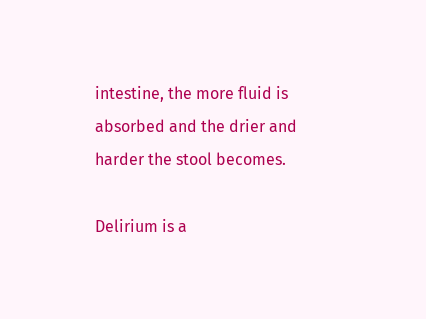intestine, the more fluid is absorbed and the drier and harder the stool becomes.

Delirium is a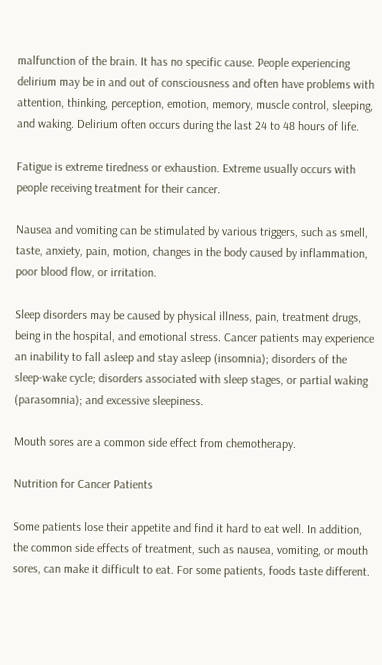malfunction of the brain. It has no specific cause. People experiencing delirium may be in and out of consciousness and often have problems with attention, thinking, perception, emotion, memory, muscle control, sleeping, and waking. Delirium often occurs during the last 24 to 48 hours of life.

Fatigue is extreme tiredness or exhaustion. Extreme usually occurs with people receiving treatment for their cancer.

Nausea and vomiting can be stimulated by various triggers, such as smell, taste, anxiety, pain, motion, changes in the body caused by inflammation, poor blood flow, or irritation.

Sleep disorders may be caused by physical illness, pain, treatment drugs, being in the hospital, and emotional stress. Cancer patients may experience an inability to fall asleep and stay asleep (insomnia); disorders of the sleep-wake cycle; disorders associated with sleep stages, or partial waking (parasomnia); and excessive sleepiness.

Mouth sores are a common side effect from chemotherapy.

Nutrition for Cancer Patients

Some patients lose their appetite and find it hard to eat well. In addition, the common side effects of treatment, such as nausea, vomiting, or mouth sores, can make it difficult to eat. For some patients, foods taste different.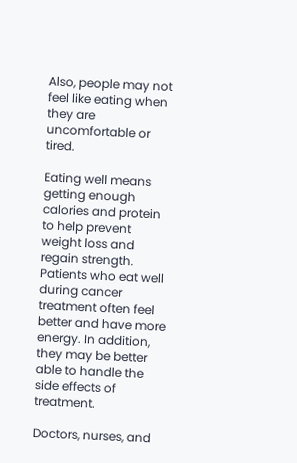Also, people may not feel like eating when they are uncomfortable or tired.

Eating well means getting enough calories and protein to help prevent weight loss and regain strength. Patients who eat well during cancer treatment often feel better and have more energy. In addition, they may be better able to handle the side effects of treatment.

Doctors, nurses, and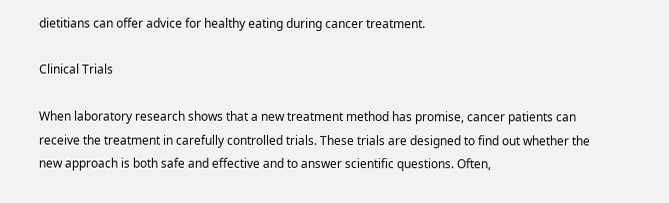dietitians can offer advice for healthy eating during cancer treatment.

Clinical Trials

When laboratory research shows that a new treatment method has promise, cancer patients can receive the treatment in carefully controlled trials. These trials are designed to find out whether the new approach is both safe and effective and to answer scientific questions. Often,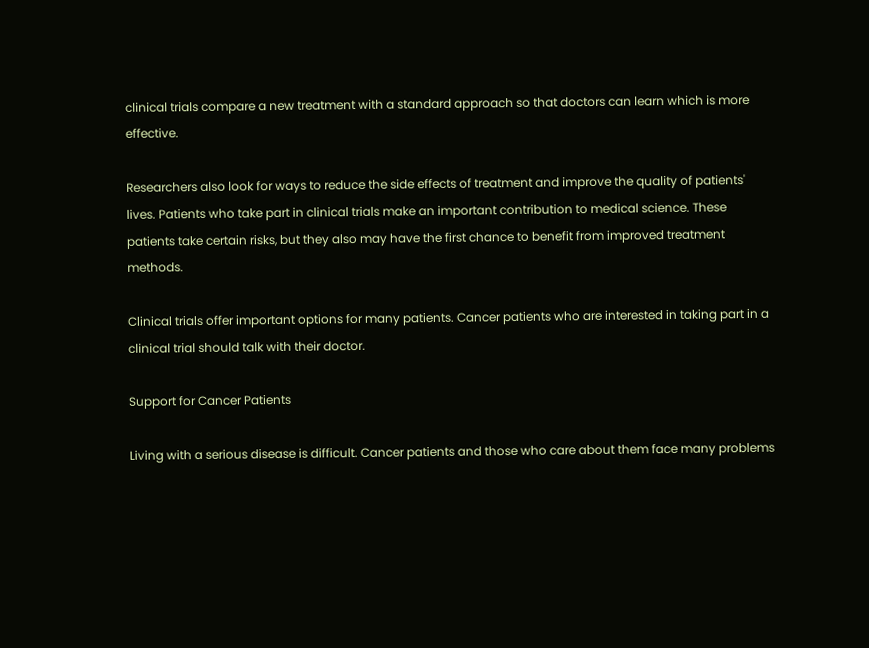clinical trials compare a new treatment with a standard approach so that doctors can learn which is more effective.

Researchers also look for ways to reduce the side effects of treatment and improve the quality of patients' lives. Patients who take part in clinical trials make an important contribution to medical science. These patients take certain risks, but they also may have the first chance to benefit from improved treatment methods.

Clinical trials offer important options for many patients. Cancer patients who are interested in taking part in a clinical trial should talk with their doctor.

Support for Cancer Patients

Living with a serious disease is difficult. Cancer patients and those who care about them face many problems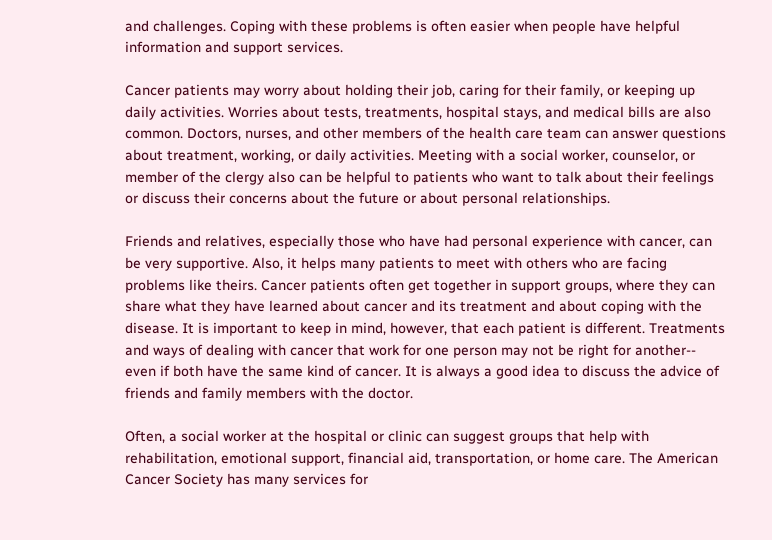and challenges. Coping with these problems is often easier when people have helpful information and support services.

Cancer patients may worry about holding their job, caring for their family, or keeping up daily activities. Worries about tests, treatments, hospital stays, and medical bills are also common. Doctors, nurses, and other members of the health care team can answer questions about treatment, working, or daily activities. Meeting with a social worker, counselor, or member of the clergy also can be helpful to patients who want to talk about their feelings or discuss their concerns about the future or about personal relationships.

Friends and relatives, especially those who have had personal experience with cancer, can be very supportive. Also, it helps many patients to meet with others who are facing problems like theirs. Cancer patients often get together in support groups, where they can share what they have learned about cancer and its treatment and about coping with the disease. It is important to keep in mind, however, that each patient is different. Treatments and ways of dealing with cancer that work for one person may not be right for another-- even if both have the same kind of cancer. It is always a good idea to discuss the advice of friends and family members with the doctor.

Often, a social worker at the hospital or clinic can suggest groups that help with rehabilitation, emotional support, financial aid, transportation, or home care. The American Cancer Society has many services for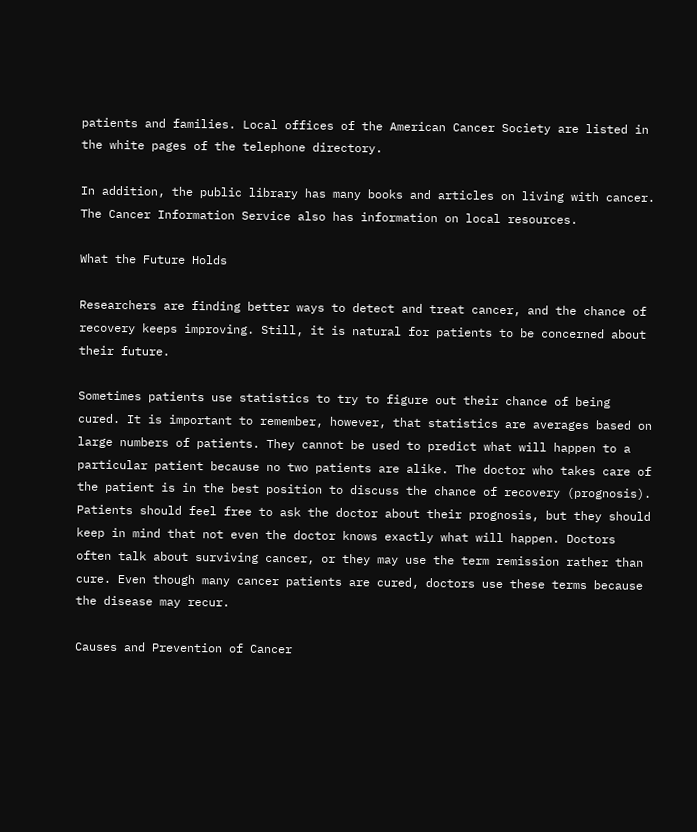patients and families. Local offices of the American Cancer Society are listed in the white pages of the telephone directory.

In addition, the public library has many books and articles on living with cancer. The Cancer Information Service also has information on local resources.

What the Future Holds

Researchers are finding better ways to detect and treat cancer, and the chance of recovery keeps improving. Still, it is natural for patients to be concerned about their future.

Sometimes patients use statistics to try to figure out their chance of being cured. It is important to remember, however, that statistics are averages based on large numbers of patients. They cannot be used to predict what will happen to a particular patient because no two patients are alike. The doctor who takes care of the patient is in the best position to discuss the chance of recovery (prognosis). Patients should feel free to ask the doctor about their prognosis, but they should keep in mind that not even the doctor knows exactly what will happen. Doctors often talk about surviving cancer, or they may use the term remission rather than cure. Even though many cancer patients are cured, doctors use these terms because the disease may recur.

Causes and Prevention of Cancer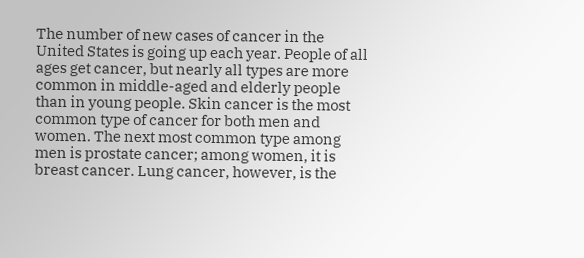The number of new cases of cancer in the United States is going up each year. People of all ages get cancer, but nearly all types are more common in middle-aged and elderly people than in young people. Skin cancer is the most common type of cancer for both men and women. The next most common type among men is prostate cancer; among women, it is breast cancer. Lung cancer, however, is the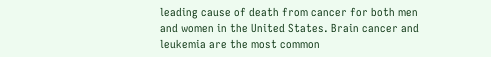leading cause of death from cancer for both men and women in the United States. Brain cancer and leukemia are the most common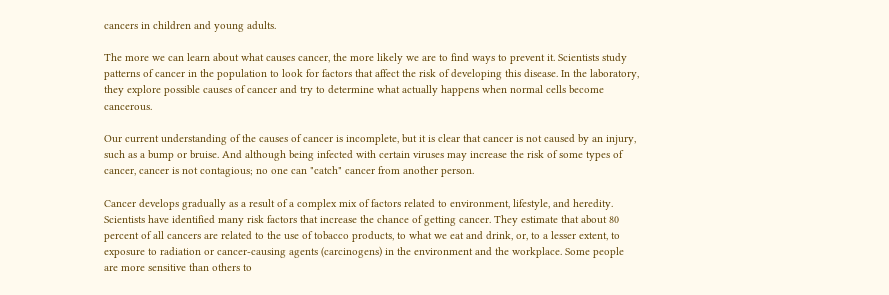cancers in children and young adults.

The more we can learn about what causes cancer, the more likely we are to find ways to prevent it. Scientists study patterns of cancer in the population to look for factors that affect the risk of developing this disease. In the laboratory, they explore possible causes of cancer and try to determine what actually happens when normal cells become cancerous.

Our current understanding of the causes of cancer is incomplete, but it is clear that cancer is not caused by an injury, such as a bump or bruise. And although being infected with certain viruses may increase the risk of some types of cancer, cancer is not contagious; no one can "catch" cancer from another person.

Cancer develops gradually as a result of a complex mix of factors related to environment, lifestyle, and heredity. Scientists have identified many risk factors that increase the chance of getting cancer. They estimate that about 80 percent of all cancers are related to the use of tobacco products, to what we eat and drink, or, to a lesser extent, to exposure to radiation or cancer-causing agents (carcinogens) in the environment and the workplace. Some people are more sensitive than others to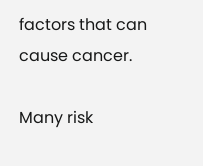factors that can cause cancer.

Many risk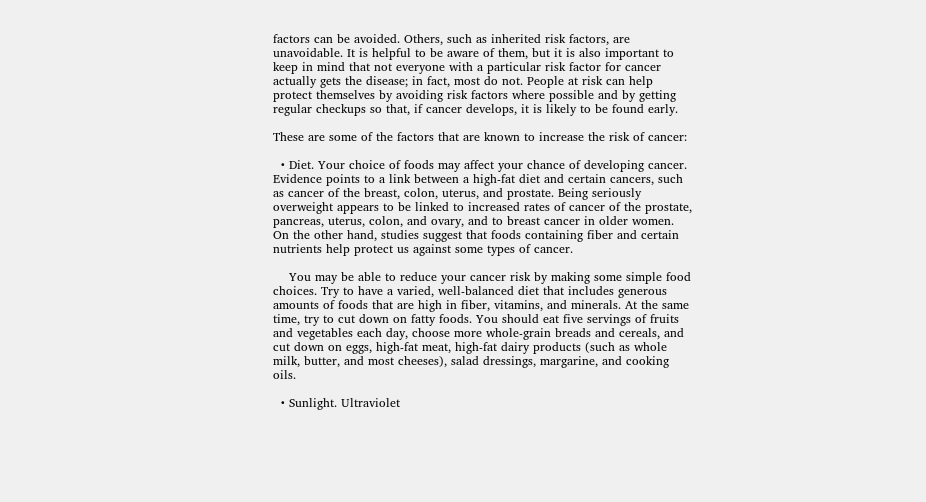factors can be avoided. Others, such as inherited risk factors, are unavoidable. It is helpful to be aware of them, but it is also important to keep in mind that not everyone with a particular risk factor for cancer actually gets the disease; in fact, most do not. People at risk can help protect themselves by avoiding risk factors where possible and by getting regular checkups so that, if cancer develops, it is likely to be found early.

These are some of the factors that are known to increase the risk of cancer:

  • Diet. Your choice of foods may affect your chance of developing cancer. Evidence points to a link between a high-fat diet and certain cancers, such as cancer of the breast, colon, uterus, and prostate. Being seriously overweight appears to be linked to increased rates of cancer of the prostate, pancreas, uterus, colon, and ovary, and to breast cancer in older women. On the other hand, studies suggest that foods containing fiber and certain nutrients help protect us against some types of cancer.

    You may be able to reduce your cancer risk by making some simple food choices. Try to have a varied, well-balanced diet that includes generous amounts of foods that are high in fiber, vitamins, and minerals. At the same time, try to cut down on fatty foods. You should eat five servings of fruits and vegetables each day, choose more whole-grain breads and cereals, and cut down on eggs, high-fat meat, high-fat dairy products (such as whole milk, butter, and most cheeses), salad dressings, margarine, and cooking oils.

  • Sunlight. Ultraviolet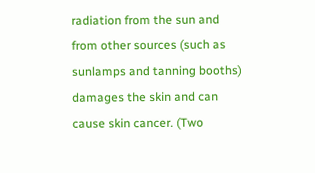radiation from the sun and from other sources (such as sunlamps and tanning booths) damages the skin and can cause skin cancer. (Two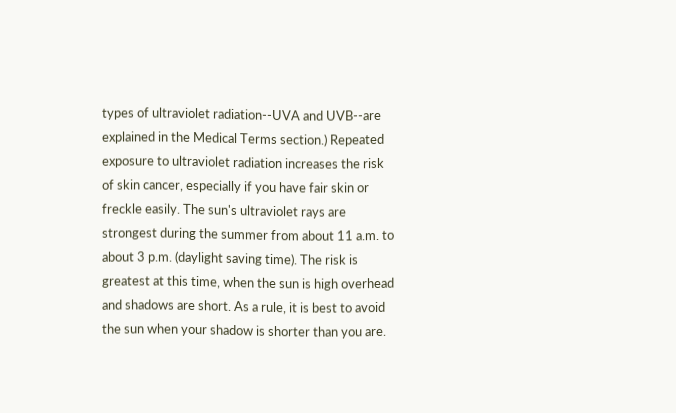types of ultraviolet radiation--UVA and UVB--are explained in the Medical Terms section.) Repeated exposure to ultraviolet radiation increases the risk of skin cancer, especially if you have fair skin or freckle easily. The sun's ultraviolet rays are strongest during the summer from about 11 a.m. to about 3 p.m. (daylight saving time). The risk is greatest at this time, when the sun is high overhead and shadows are short. As a rule, it is best to avoid the sun when your shadow is shorter than you are.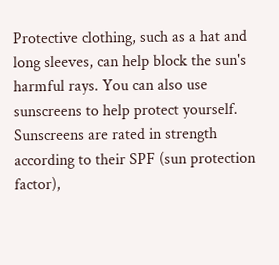Protective clothing, such as a hat and long sleeves, can help block the sun's harmful rays. You can also use sunscreens to help protect yourself. Sunscreens are rated in strength according to their SPF (sun protection factor),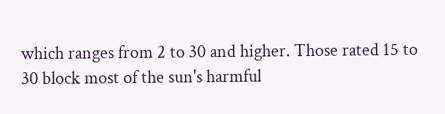which ranges from 2 to 30 and higher. Those rated 15 to 30 block most of the sun's harmful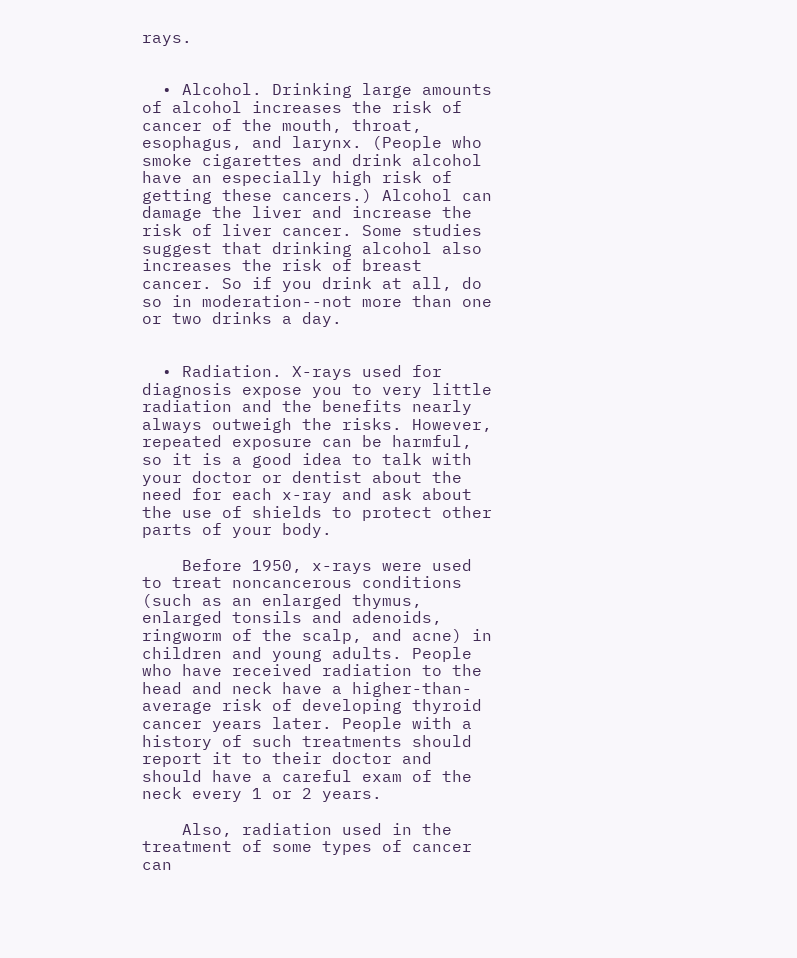rays.


  • Alcohol. Drinking large amounts of alcohol increases the risk of cancer of the mouth, throat, esophagus, and larynx. (People who smoke cigarettes and drink alcohol have an especially high risk of getting these cancers.) Alcohol can damage the liver and increase the risk of liver cancer. Some studies suggest that drinking alcohol also increases the risk of breast cancer. So if you drink at all, do so in moderation--not more than one or two drinks a day.


  • Radiation. X-rays used for diagnosis expose you to very little radiation and the benefits nearly always outweigh the risks. However, repeated exposure can be harmful, so it is a good idea to talk with your doctor or dentist about the need for each x-ray and ask about the use of shields to protect other parts of your body.

    Before 1950, x-rays were used to treat noncancerous conditions (such as an enlarged thymus, enlarged tonsils and adenoids, ringworm of the scalp, and acne) in children and young adults. People who have received radiation to the head and neck have a higher-than-average risk of developing thyroid cancer years later. People with a history of such treatments should report it to their doctor and should have a careful exam of the neck every 1 or 2 years.

    Also, radiation used in the treatment of some types of cancer can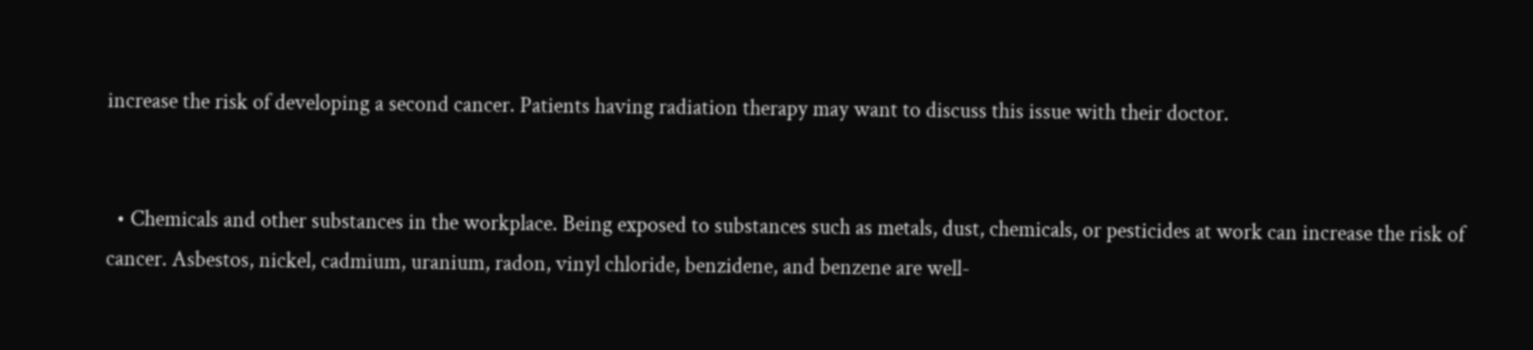increase the risk of developing a second cancer. Patients having radiation therapy may want to discuss this issue with their doctor.


  • Chemicals and other substances in the workplace. Being exposed to substances such as metals, dust, chemicals, or pesticides at work can increase the risk of cancer. Asbestos, nickel, cadmium, uranium, radon, vinyl chloride, benzidene, and benzene are well-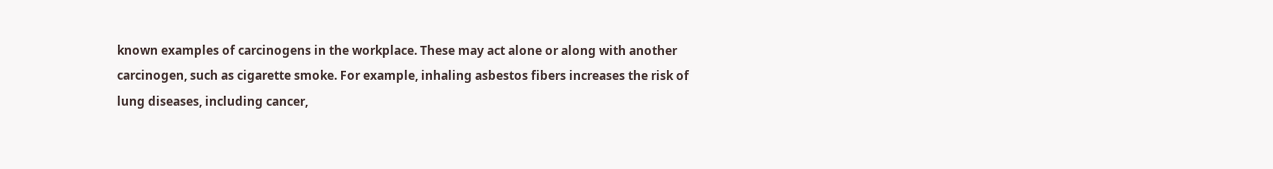known examples of carcinogens in the workplace. These may act alone or along with another carcinogen, such as cigarette smoke. For example, inhaling asbestos fibers increases the risk of lung diseases, including cancer,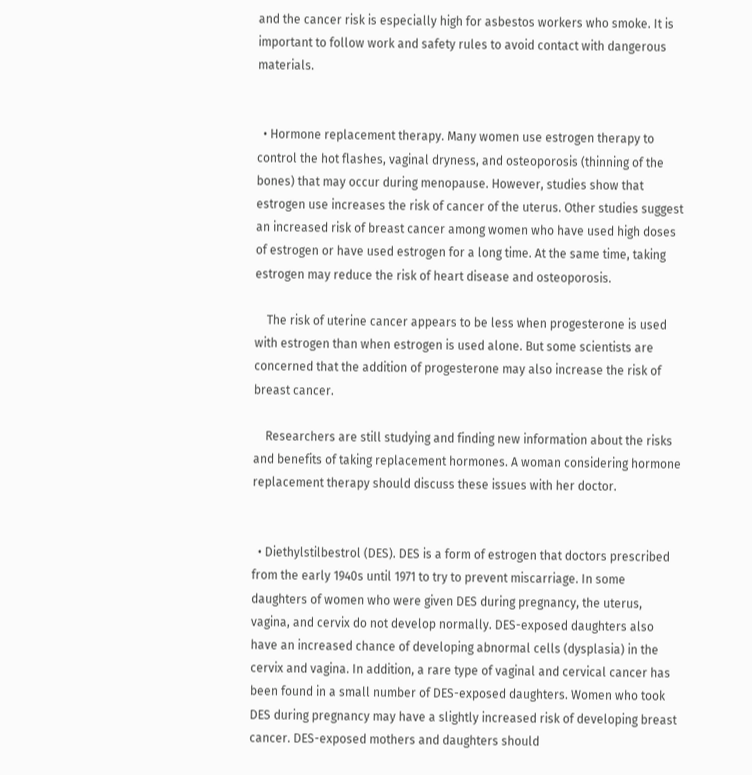and the cancer risk is especially high for asbestos workers who smoke. It is important to follow work and safety rules to avoid contact with dangerous materials.


  • Hormone replacement therapy. Many women use estrogen therapy to control the hot flashes, vaginal dryness, and osteoporosis (thinning of the bones) that may occur during menopause. However, studies show that estrogen use increases the risk of cancer of the uterus. Other studies suggest an increased risk of breast cancer among women who have used high doses of estrogen or have used estrogen for a long time. At the same time, taking estrogen may reduce the risk of heart disease and osteoporosis.

    The risk of uterine cancer appears to be less when progesterone is used with estrogen than when estrogen is used alone. But some scientists are concerned that the addition of progesterone may also increase the risk of breast cancer.

    Researchers are still studying and finding new information about the risks and benefits of taking replacement hormones. A woman considering hormone replacement therapy should discuss these issues with her doctor.


  • Diethylstilbestrol (DES). DES is a form of estrogen that doctors prescribed from the early 1940s until 1971 to try to prevent miscarriage. In some daughters of women who were given DES during pregnancy, the uterus, vagina, and cervix do not develop normally. DES-exposed daughters also have an increased chance of developing abnormal cells (dysplasia) in the cervix and vagina. In addition, a rare type of vaginal and cervical cancer has been found in a small number of DES-exposed daughters. Women who took DES during pregnancy may have a slightly increased risk of developing breast cancer. DES-exposed mothers and daughters should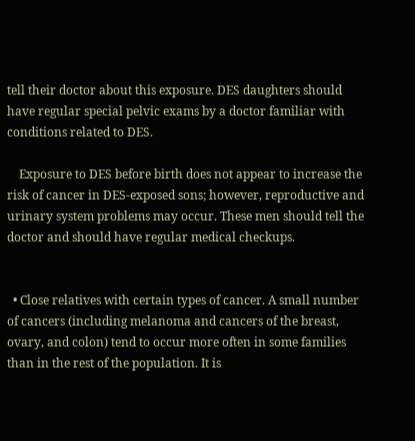tell their doctor about this exposure. DES daughters should have regular special pelvic exams by a doctor familiar with conditions related to DES.

    Exposure to DES before birth does not appear to increase the risk of cancer in DES-exposed sons; however, reproductive and urinary system problems may occur. These men should tell the doctor and should have regular medical checkups.


  • Close relatives with certain types of cancer. A small number of cancers (including melanoma and cancers of the breast, ovary, and colon) tend to occur more often in some families than in the rest of the population. It is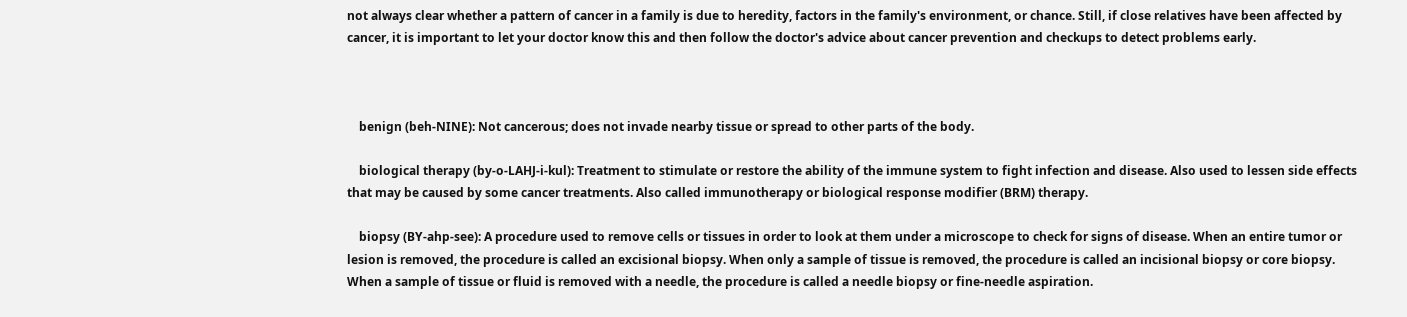not always clear whether a pattern of cancer in a family is due to heredity, factors in the family's environment, or chance. Still, if close relatives have been affected by cancer, it is important to let your doctor know this and then follow the doctor's advice about cancer prevention and checkups to detect problems early.



    benign (beh-NINE): Not cancerous; does not invade nearby tissue or spread to other parts of the body.

    biological therapy (by-o-LAHJ-i-kul): Treatment to stimulate or restore the ability of the immune system to fight infection and disease. Also used to lessen side effects that may be caused by some cancer treatments. Also called immunotherapy or biological response modifier (BRM) therapy.

    biopsy (BY-ahp-see): A procedure used to remove cells or tissues in order to look at them under a microscope to check for signs of disease. When an entire tumor or lesion is removed, the procedure is called an excisional biopsy. When only a sample of tissue is removed, the procedure is called an incisional biopsy or core biopsy. When a sample of tissue or fluid is removed with a needle, the procedure is called a needle biopsy or fine-needle aspiration.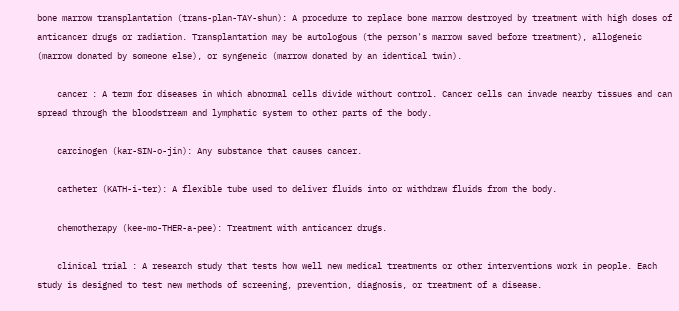bone marrow transplantation (trans-plan-TAY-shun): A procedure to replace bone marrow destroyed by treatment with high doses of anticancer drugs or radiation. Transplantation may be autologous (the person's marrow saved before treatment), allogeneic (marrow donated by someone else), or syngeneic (marrow donated by an identical twin).

    cancer : A term for diseases in which abnormal cells divide without control. Cancer cells can invade nearby tissues and can spread through the bloodstream and lymphatic system to other parts of the body.

    carcinogen (kar-SIN-o-jin): Any substance that causes cancer.

    catheter (KATH-i-ter): A flexible tube used to deliver fluids into or withdraw fluids from the body.

    chemotherapy (kee-mo-THER-a-pee): Treatment with anticancer drugs.

    clinical trial : A research study that tests how well new medical treatments or other interventions work in people. Each study is designed to test new methods of screening, prevention, diagnosis, or treatment of a disease.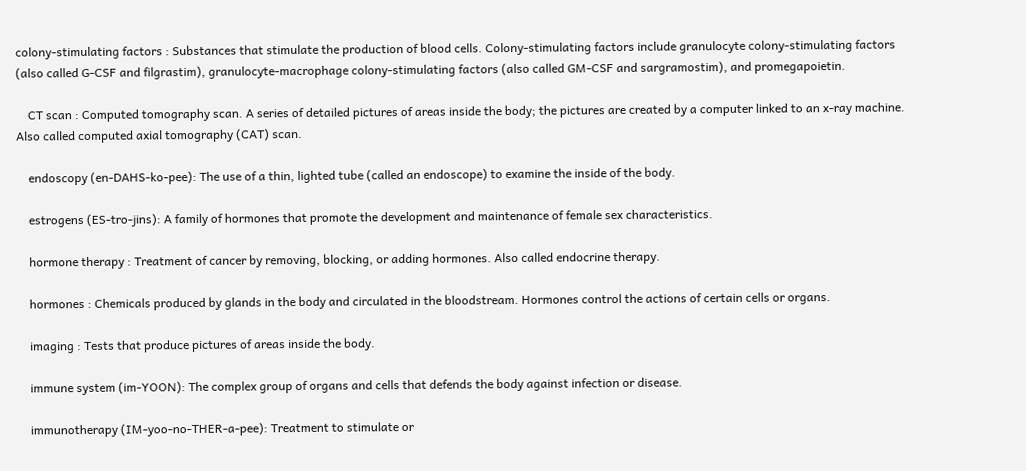colony-stimulating factors : Substances that stimulate the production of blood cells. Colony-stimulating factors include granulocyte colony-stimulating factors (also called G-CSF and filgrastim), granulocyte-macrophage colony-stimulating factors (also called GM-CSF and sargramostim), and promegapoietin.

    CT scan : Computed tomography scan. A series of detailed pictures of areas inside the body; the pictures are created by a computer linked to an x-ray machine. Also called computed axial tomography (CAT) scan.

    endoscopy (en-DAHS-ko-pee): The use of a thin, lighted tube (called an endoscope) to examine the inside of the body.

    estrogens (ES-tro-jins): A family of hormones that promote the development and maintenance of female sex characteristics.

    hormone therapy : Treatment of cancer by removing, blocking, or adding hormones. Also called endocrine therapy.

    hormones : Chemicals produced by glands in the body and circulated in the bloodstream. Hormones control the actions of certain cells or organs.

    imaging : Tests that produce pictures of areas inside the body.

    immune system (im-YOON): The complex group of organs and cells that defends the body against infection or disease.

    immunotherapy (IM-yoo-no-THER-a-pee): Treatment to stimulate or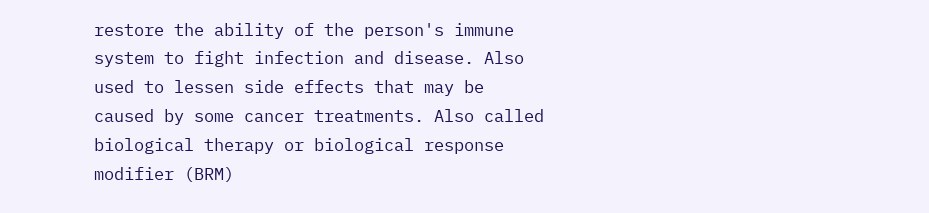restore the ability of the person's immune system to fight infection and disease. Also used to lessen side effects that may be caused by some cancer treatments. Also called biological therapy or biological response modifier (BRM)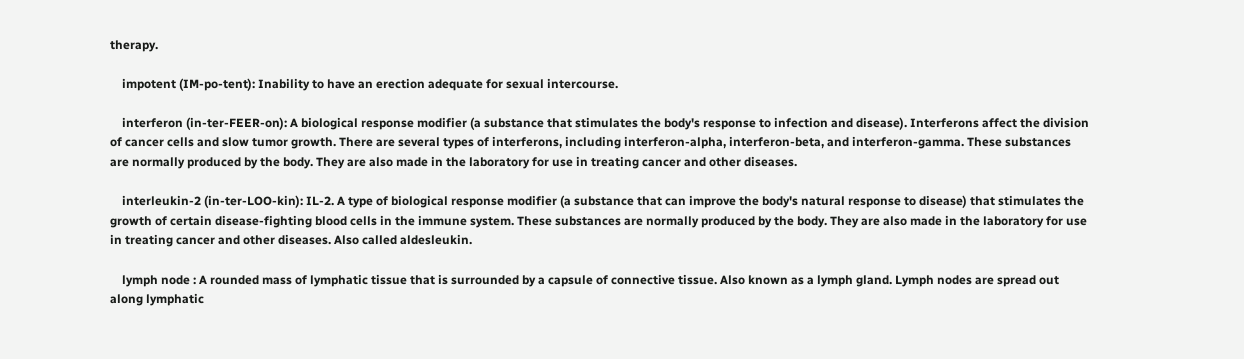therapy.

    impotent (IM-po-tent): Inability to have an erection adequate for sexual intercourse.

    interferon (in-ter-FEER-on): A biological response modifier (a substance that stimulates the body's response to infection and disease). Interferons affect the division of cancer cells and slow tumor growth. There are several types of interferons, including interferon-alpha, interferon-beta, and interferon-gamma. These substances are normally produced by the body. They are also made in the laboratory for use in treating cancer and other diseases.

    interleukin-2 (in-ter-LOO-kin): IL-2. A type of biological response modifier (a substance that can improve the body's natural response to disease) that stimulates the growth of certain disease-fighting blood cells in the immune system. These substances are normally produced by the body. They are also made in the laboratory for use in treating cancer and other diseases. Also called aldesleukin.

    lymph node : A rounded mass of lymphatic tissue that is surrounded by a capsule of connective tissue. Also known as a lymph gland. Lymph nodes are spread out along lymphatic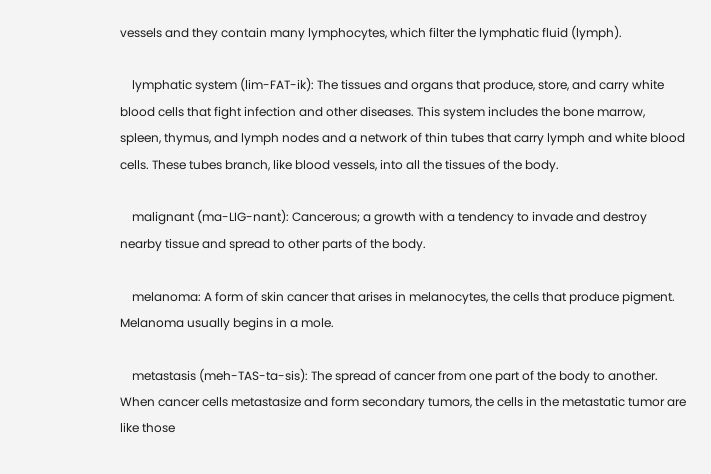vessels and they contain many lymphocytes, which filter the lymphatic fluid (lymph).

    lymphatic system (lim-FAT-ik): The tissues and organs that produce, store, and carry white blood cells that fight infection and other diseases. This system includes the bone marrow, spleen, thymus, and lymph nodes and a network of thin tubes that carry lymph and white blood cells. These tubes branch, like blood vessels, into all the tissues of the body.

    malignant (ma-LIG-nant): Cancerous; a growth with a tendency to invade and destroy nearby tissue and spread to other parts of the body.

    melanoma: A form of skin cancer that arises in melanocytes, the cells that produce pigment. Melanoma usually begins in a mole.

    metastasis (meh-TAS-ta-sis): The spread of cancer from one part of the body to another. When cancer cells metastasize and form secondary tumors, the cells in the metastatic tumor are like those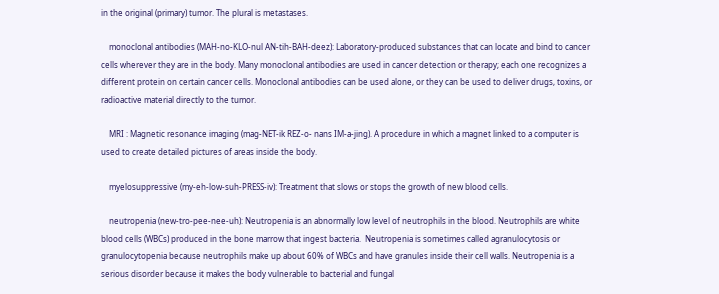in the original (primary) tumor. The plural is metastases.

    monoclonal antibodies (MAH-no-KLO-nul AN-tih-BAH-deez): Laboratory-produced substances that can locate and bind to cancer cells wherever they are in the body. Many monoclonal antibodies are used in cancer detection or therapy; each one recognizes a different protein on certain cancer cells. Monoclonal antibodies can be used alone, or they can be used to deliver drugs, toxins, or radioactive material directly to the tumor.

    MRI : Magnetic resonance imaging (mag-NET-ik REZ-o- nans IM-a-jing). A procedure in which a magnet linked to a computer is used to create detailed pictures of areas inside the body.

    myelosuppressive (my-eh-low-suh-PRESS-iv): Treatment that slows or stops the growth of new blood cells.

    neutropenia (new-tro-pee-nee-uh): Neutropenia is an abnormally low level of neutrophils in the blood. Neutrophils are white blood cells (WBCs) produced in the bone marrow that ingest bacteria.  Neutropenia is sometimes called agranulocytosis or granulocytopenia because neutrophils make up about 60% of WBCs and have granules inside their cell walls. Neutropenia is a serious disorder because it makes the body vulnerable to bacterial and fungal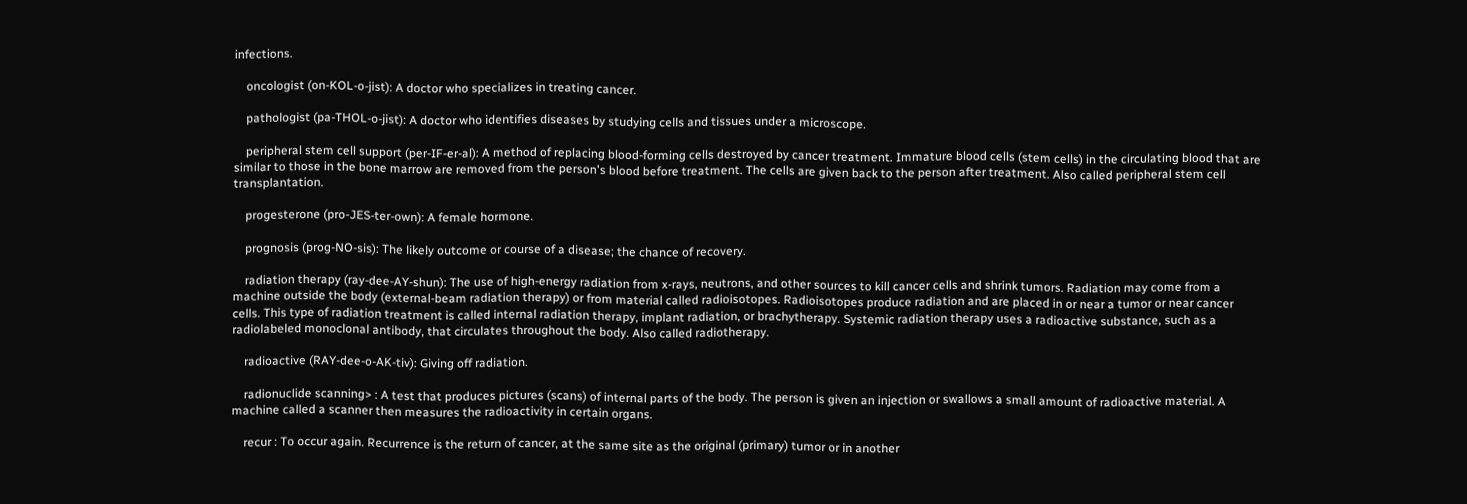infections.

    oncologist (on-KOL-o-jist): A doctor who specializes in treating cancer.

    pathologist (pa-THOL-o-jist): A doctor who identifies diseases by studying cells and tissues under a microscope.

    peripheral stem cell support (per-IF-er-al): A method of replacing blood-forming cells destroyed by cancer treatment. Immature blood cells (stem cells) in the circulating blood that are similar to those in the bone marrow are removed from the person's blood before treatment. The cells are given back to the person after treatment. Also called peripheral stem cell transplantation.

    progesterone (pro-JES-ter-own): A female hormone.

    prognosis (prog-NO-sis): The likely outcome or course of a disease; the chance of recovery.

    radiation therapy (ray-dee-AY-shun): The use of high-energy radiation from x-rays, neutrons, and other sources to kill cancer cells and shrink tumors. Radiation may come from a machine outside the body (external-beam radiation therapy) or from material called radioisotopes. Radioisotopes produce radiation and are placed in or near a tumor or near cancer cells. This type of radiation treatment is called internal radiation therapy, implant radiation, or brachytherapy. Systemic radiation therapy uses a radioactive substance, such as a radiolabeled monoclonal antibody, that circulates throughout the body. Also called radiotherapy.

    radioactive (RAY-dee-o-AK-tiv): Giving off radiation.

    radionuclide scanning> : A test that produces pictures (scans) of internal parts of the body. The person is given an injection or swallows a small amount of radioactive material. A machine called a scanner then measures the radioactivity in certain organs.

    recur : To occur again. Recurrence is the return of cancer, at the same site as the original (primary) tumor or in another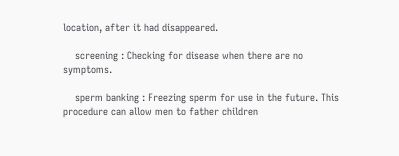location, after it had disappeared.

    screening : Checking for disease when there are no symptoms.

    sperm banking : Freezing sperm for use in the future. This procedure can allow men to father children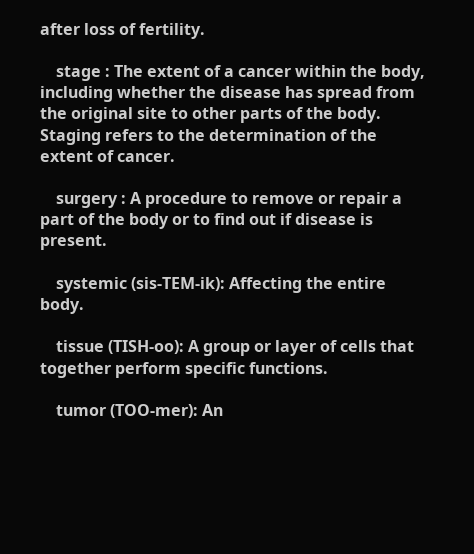after loss of fertility.

    stage : The extent of a cancer within the body, including whether the disease has spread from the original site to other parts of the body. Staging refers to the determination of the extent of cancer.

    surgery : A procedure to remove or repair a part of the body or to find out if disease is present.

    systemic (sis-TEM-ik): Affecting the entire body.

    tissue (TISH-oo): A group or layer of cells that together perform specific functions.

    tumor (TOO-mer): An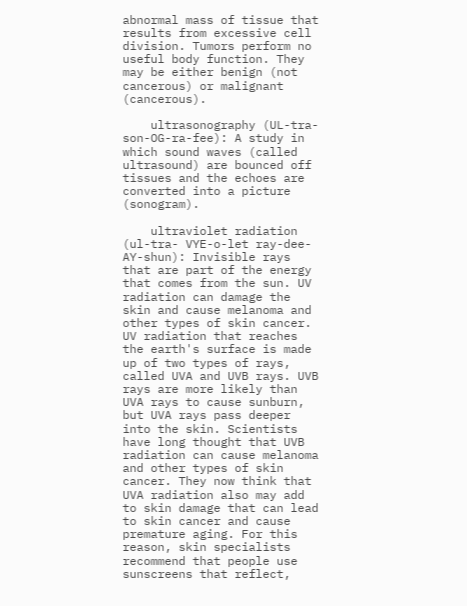abnormal mass of tissue that results from excessive cell division. Tumors perform no useful body function. They may be either benign (not cancerous) or malignant (cancerous).

    ultrasonography (UL-tra-son-OG-ra-fee): A study in which sound waves (called ultrasound) are bounced off tissues and the echoes are converted into a picture (sonogram).

    ultraviolet radiation (ul-tra- VYE-o-let ray-dee-AY-shun): Invisible rays that are part of the energy that comes from the sun. UV radiation can damage the skin and cause melanoma and other types of skin cancer. UV radiation that reaches the earth's surface is made up of two types of rays, called UVA and UVB rays. UVB rays are more likely than UVA rays to cause sunburn, but UVA rays pass deeper into the skin. Scientists have long thought that UVB radiation can cause melanoma and other types of skin cancer. They now think that UVA radiation also may add to skin damage that can lead to skin cancer and cause premature aging. For this reason, skin specialists recommend that people use sunscreens that reflect,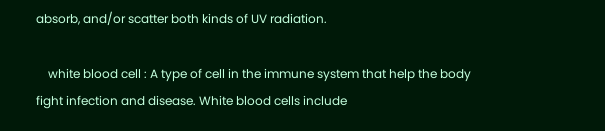absorb, and/or scatter both kinds of UV radiation.

    white blood cell : A type of cell in the immune system that help the body fight infection and disease. White blood cells include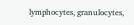lymphocytes, granulocytes,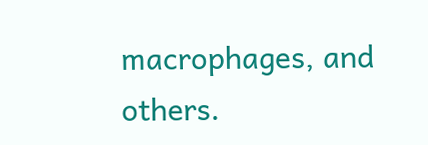macrophages, and others.